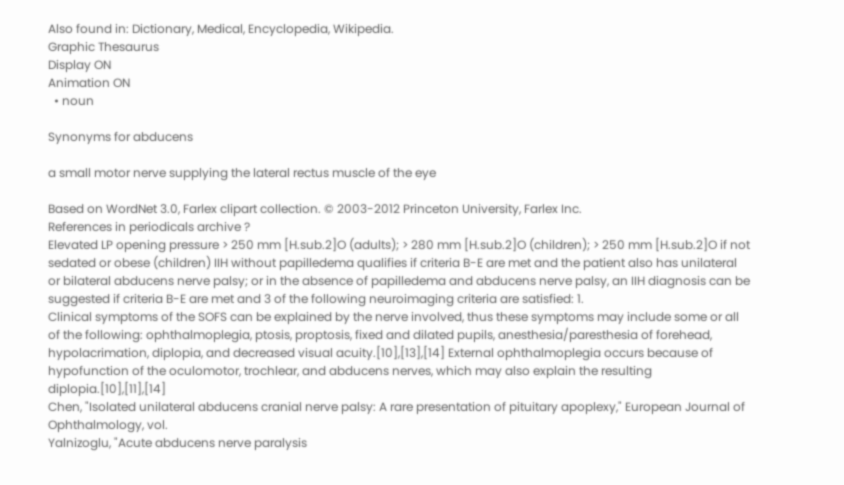Also found in: Dictionary, Medical, Encyclopedia, Wikipedia.
Graphic Thesaurus
Display ON
Animation ON
  • noun

Synonyms for abducens

a small motor nerve supplying the lateral rectus muscle of the eye

Based on WordNet 3.0, Farlex clipart collection. © 2003-2012 Princeton University, Farlex Inc.
References in periodicals archive ?
Elevated LP opening pressure > 250 mm [H.sub.2]O (adults); > 280 mm [H.sub.2]O (children); > 250 mm [H.sub.2]O if not sedated or obese (children) IIH without papilledema qualifies if criteria B-E are met and the patient also has unilateral or bilateral abducens nerve palsy; or in the absence of papilledema and abducens nerve palsy, an IIH diagnosis can be suggested if criteria B-E are met and 3 of the following neuroimaging criteria are satisfied: 1.
Clinical symptoms of the SOFS can be explained by the nerve involved, thus these symptoms may include some or all of the following: ophthalmoplegia, ptosis, proptosis, fixed and dilated pupils, anesthesia/paresthesia of forehead, hypolacrimation, diplopia, and decreased visual acuity.[10],[13],[14] External ophthalmoplegia occurs because of hypofunction of the oculomotor, trochlear, and abducens nerves, which may also explain the resulting diplopia.[10],[11],[14]
Chen, "Isolated unilateral abducens cranial nerve palsy: A rare presentation of pituitary apoplexy," European Journal of Ophthalmology, vol.
Yalnizoglu, "Acute abducens nerve paralysis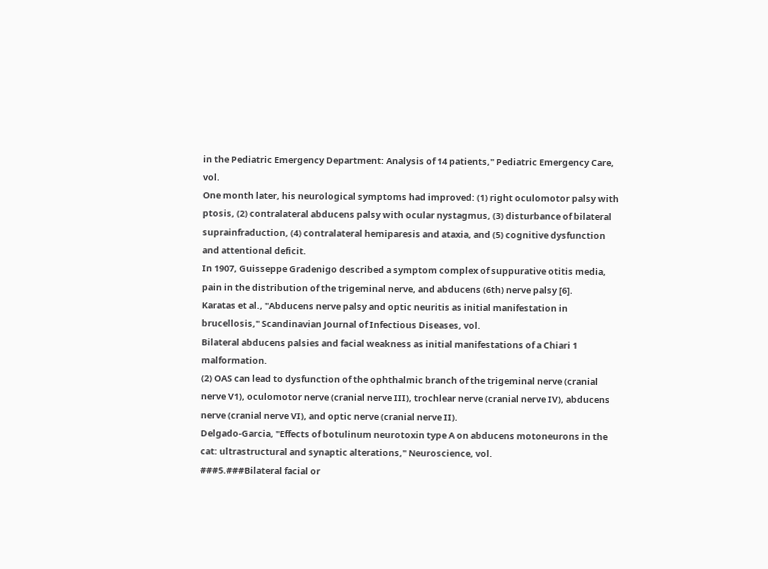in the Pediatric Emergency Department: Analysis of 14 patients," Pediatric Emergency Care, vol.
One month later, his neurological symptoms had improved: (1) right oculomotor palsy with ptosis, (2) contralateral abducens palsy with ocular nystagmus, (3) disturbance of bilateral suprainfraduction, (4) contralateral hemiparesis and ataxia, and (5) cognitive dysfunction and attentional deficit.
In 1907, Guisseppe Gradenigo described a symptom complex of suppurative otitis media, pain in the distribution of the trigeminal nerve, and abducens (6th) nerve palsy [6].
Karatas et al., "Abducens nerve palsy and optic neuritis as initial manifestation in brucellosis," Scandinavian Journal of Infectious Diseases, vol.
Bilateral abducens palsies and facial weakness as initial manifestations of a Chiari 1 malformation.
(2) OAS can lead to dysfunction of the ophthalmic branch of the trigeminal nerve (cranial nerve V1), oculomotor nerve (cranial nerve III), trochlear nerve (cranial nerve IV), abducens nerve (cranial nerve VI), and optic nerve (cranial nerve II).
Delgado-Garcia, "Effects of botulinum neurotoxin type A on abducens motoneurons in the cat: ultrastructural and synaptic alterations," Neuroscience, vol.
###5.###Bilateral facial or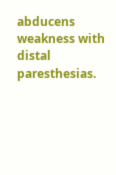abducens weakness with distal paresthesias.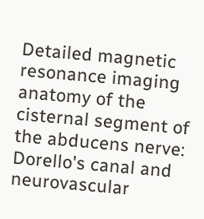Detailed magnetic resonance imaging anatomy of the cisternal segment of the abducens nerve: Dorello's canal and neurovascular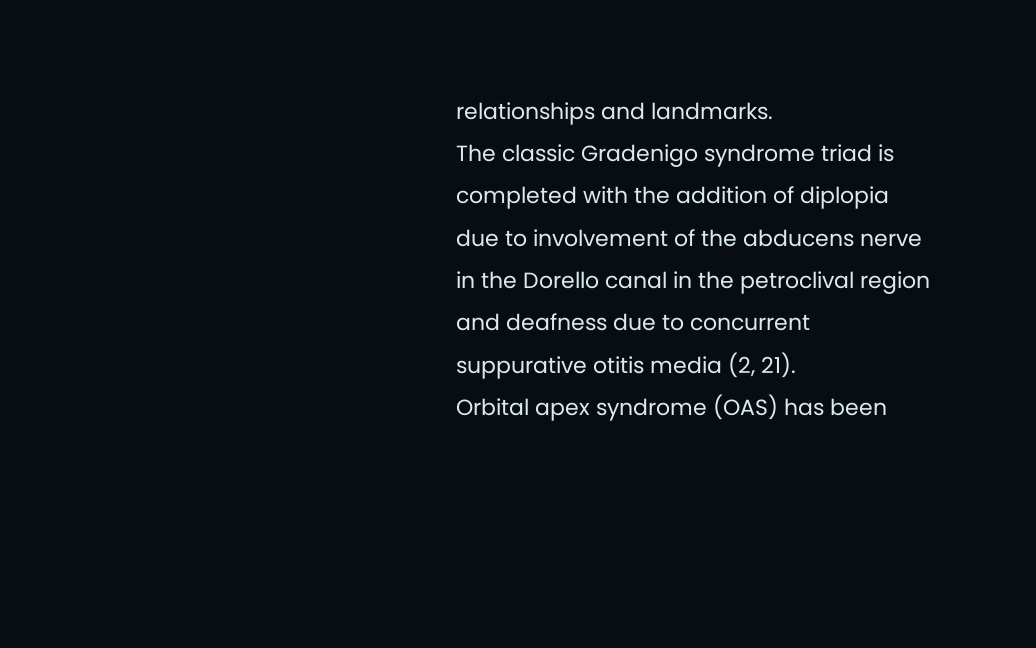relationships and landmarks.
The classic Gradenigo syndrome triad is completed with the addition of diplopia due to involvement of the abducens nerve in the Dorello canal in the petroclival region and deafness due to concurrent suppurative otitis media (2, 21).
Orbital apex syndrome (OAS) has been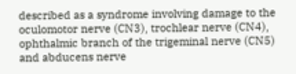described as a syndrome involving damage to the oculomotor nerve (CN3), trochlear nerve (CN4), ophthalmic branch of the trigeminal nerve (CN5) and abducens nerve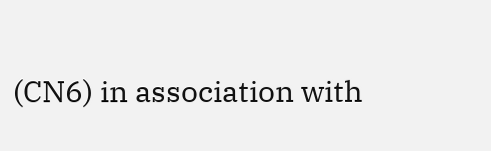(CN6) in association with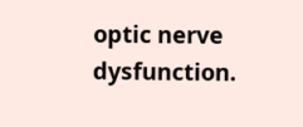optic nerve dysfunction.